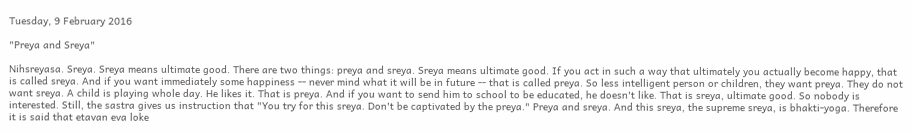Tuesday, 9 February 2016

"Preya and Sreya"

Nihsreyasa. Sreya. Sreya means ultimate good. There are two things: preya and sreya. Sreya means ultimate good. If you act in such a way that ultimately you actually become happy, that is called sreya. And if you want immediately some happiness -- never mind what it will be in future -- that is called preya. So less intelligent person or children, they want preya. They do not want sreya. A child is playing whole day. He likes it. That is preya. And if you want to send him to school to be educated, he doesn't like. That is sreya, ultimate good. So nobody is interested. Still, the sastra gives us instruction that "You try for this sreya. Don't be captivated by the preya." Preya and sreya. And this sreya, the supreme sreya, is bhakti-yoga. Therefore it is said that etavan eva loke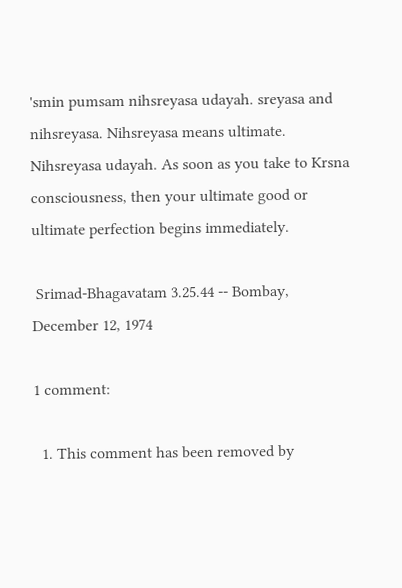'smin pumsam nihsreyasa udayah. sreyasa and nihsreyasa. Nihsreyasa means ultimate. Nihsreyasa udayah. As soon as you take to Krsna consciousness, then your ultimate good or ultimate perfection begins immediately.

 Srimad-Bhagavatam 3.25.44 -- Bombay, December 12, 1974

1 comment:

  1. This comment has been removed by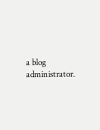a blog administrator.